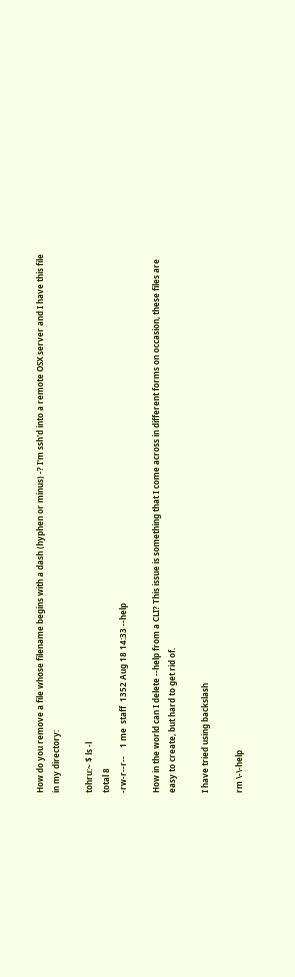How do you remove a file whose filename begins with a dash (hyphen or minus) -? I'm ssh'd into a remote OSX server and I have this file in my directory:

tohru:~ $ ls -l
total 8
-rw-r--r--    1 me  staff  1352 Aug 18 14:33 --help

How in the world can I delete --help from a CLI? This issue is something that I come across in different forms on occasion, these files are easy to create, but hard to get rid of.

I have tried using backslash

rm \-\-help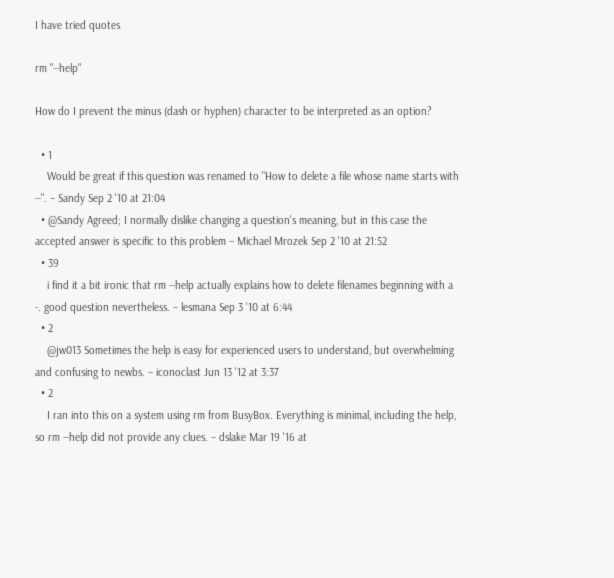I have tried quotes

rm "--help"

How do I prevent the minus (dash or hyphen) character to be interpreted as an option?

  • 1
    Would be great if this question was renamed to "How to delete a file whose name starts with --". – Sandy Sep 2 '10 at 21:04
  • @Sandy Agreed; I normally dislike changing a question's meaning, but in this case the accepted answer is specific to this problem – Michael Mrozek Sep 2 '10 at 21:52
  • 39
    i find it a bit ironic that rm --help actually explains how to delete filenames beginning with a -. good question nevertheless. – lesmana Sep 3 '10 at 6:44
  • 2
    @jw013 Sometimes the help is easy for experienced users to understand, but overwhelming and confusing to newbs. – iconoclast Jun 13 '12 at 3:37
  • 2
    I ran into this on a system using rm from BusyBox. Everything is minimal, including the help, so rm --help did not provide any clues. – dslake Mar 19 '16 at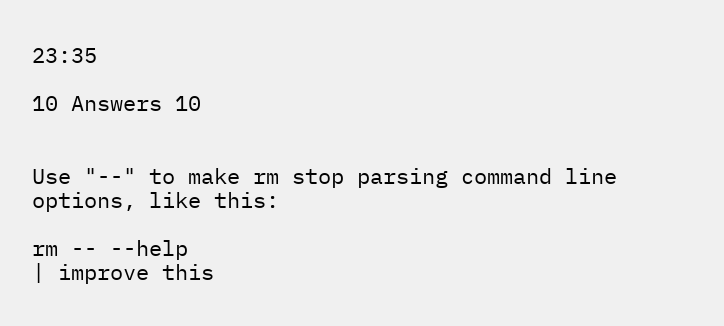23:35

10 Answers 10


Use "--" to make rm stop parsing command line options, like this:

rm -- --help
| improve this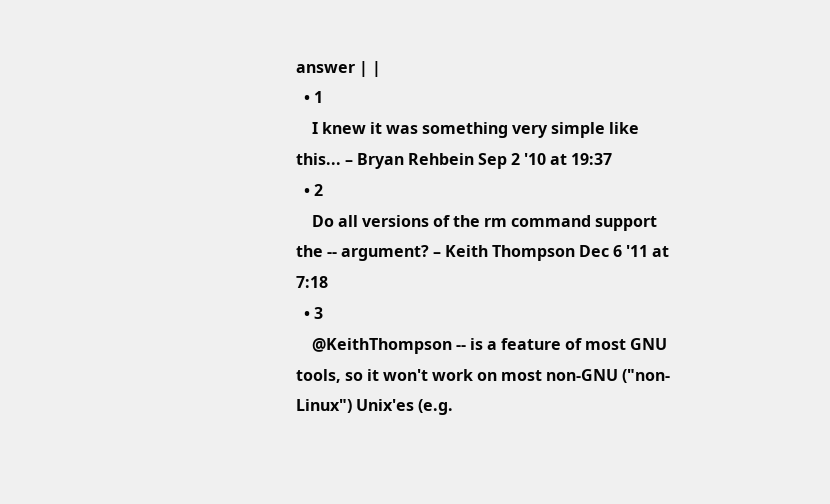answer | |
  • 1
    I knew it was something very simple like this... – Bryan Rehbein Sep 2 '10 at 19:37
  • 2
    Do all versions of the rm command support the -- argument? – Keith Thompson Dec 6 '11 at 7:18
  • 3
    @KeithThompson -- is a feature of most GNU tools, so it won't work on most non-GNU ("non-Linux") Unix'es (e.g.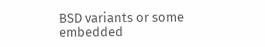BSD variants or some embedded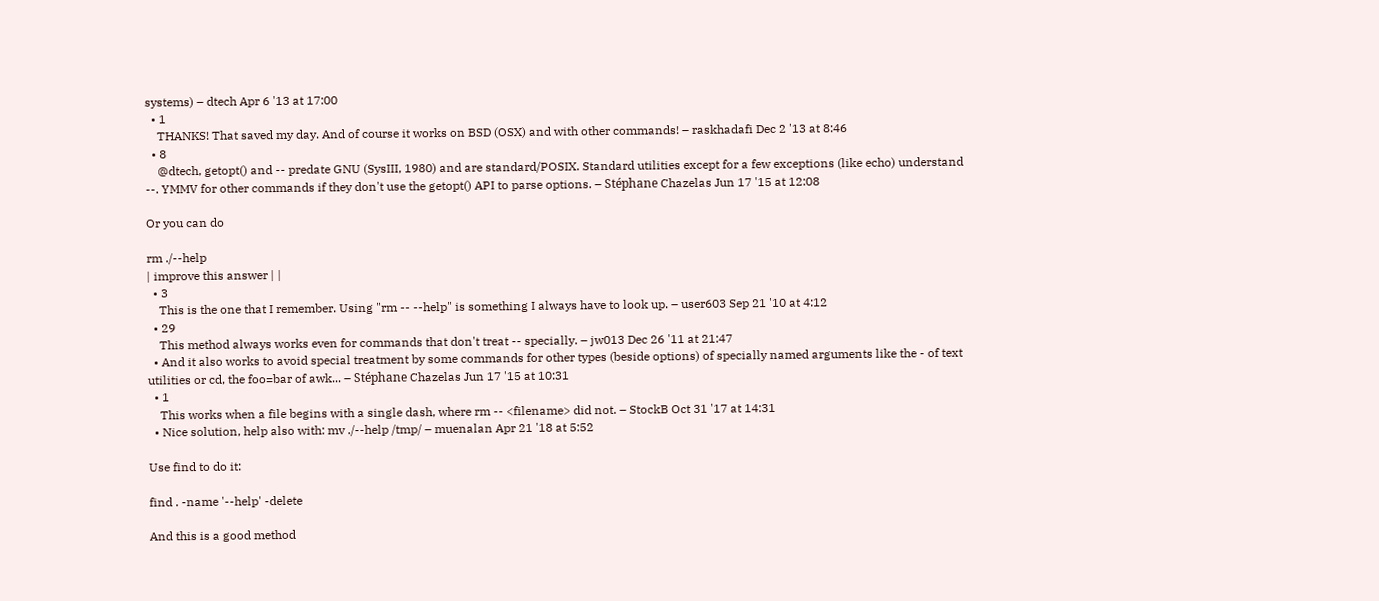systems) – dtech Apr 6 '13 at 17:00
  • 1
    THANKS! That saved my day. And of course it works on BSD (OSX) and with other commands! – raskhadafi Dec 2 '13 at 8:46
  • 8
    @dtech, getopt() and -- predate GNU (SysIII, 1980) and are standard/POSIX. Standard utilities except for a few exceptions (like echo) understand --. YMMV for other commands if they don't use the getopt() API to parse options. – Stéphane Chazelas Jun 17 '15 at 12:08

Or you can do

rm ./--help
| improve this answer | |
  • 3
    This is the one that I remember. Using "rm -- --help" is something I always have to look up. – user603 Sep 21 '10 at 4:12
  • 29
    This method always works even for commands that don't treat -- specially. – jw013 Dec 26 '11 at 21:47
  • And it also works to avoid special treatment by some commands for other types (beside options) of specially named arguments like the - of text utilities or cd, the foo=bar of awk... – Stéphane Chazelas Jun 17 '15 at 10:31
  • 1
    This works when a file begins with a single dash, where rm -- <filename> did not. – StockB Oct 31 '17 at 14:31
  • Nice solution, help also with: mv ./--help /tmp/ – muenalan Apr 21 '18 at 5:52

Use find to do it:

find . -name '--help' -delete

And this is a good method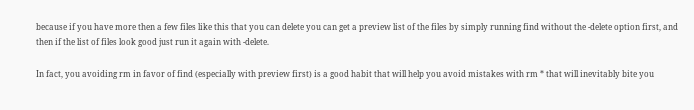because if you have more then a few files like this that you can delete you can get a preview list of the files by simply running find without the -delete option first, and then if the list of files look good just run it again with -delete.

In fact, you avoiding rm in favor of find (especially with preview first) is a good habit that will help you avoid mistakes with rm * that will inevitably bite you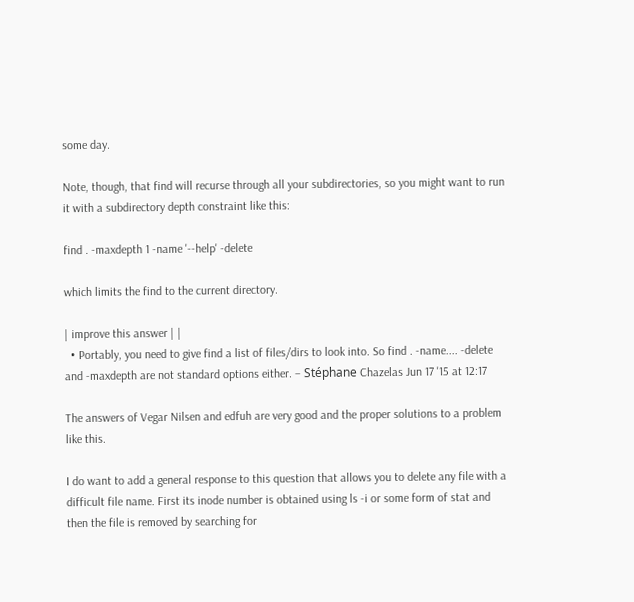some day.

Note, though, that find will recurse through all your subdirectories, so you might want to run it with a subdirectory depth constraint like this:

find . -maxdepth 1 -name '--help' -delete

which limits the find to the current directory.

| improve this answer | |
  • Portably, you need to give find a list of files/dirs to look into. So find . -name.... -delete and -maxdepth are not standard options either. – Stéphane Chazelas Jun 17 '15 at 12:17

The answers of Vegar Nilsen and edfuh are very good and the proper solutions to a problem like this.

I do want to add a general response to this question that allows you to delete any file with a difficult file name. First its inode number is obtained using ls -i or some form of stat and then the file is removed by searching for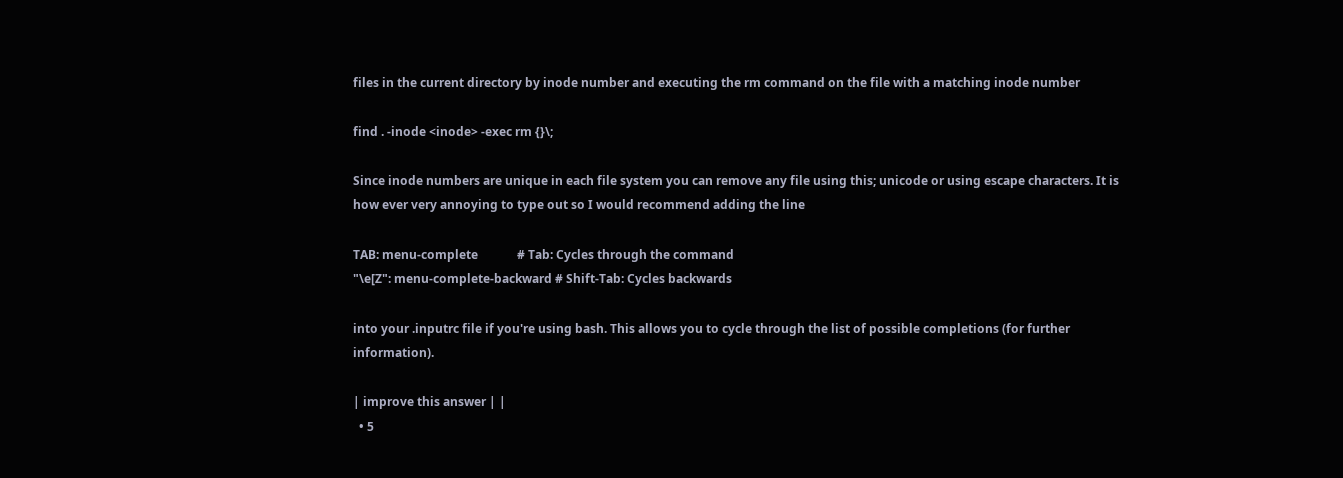files in the current directory by inode number and executing the rm command on the file with a matching inode number

find . -inode <inode> -exec rm {}\;

Since inode numbers are unique in each file system you can remove any file using this; unicode or using escape characters. It is how ever very annoying to type out so I would recommend adding the line

TAB: menu-complete             # Tab: Cycles through the command
"\e[Z": menu-complete-backward # Shift-Tab: Cycles backwards

into your .inputrc file if you're using bash. This allows you to cycle through the list of possible completions (for further information).

| improve this answer | |
  • 5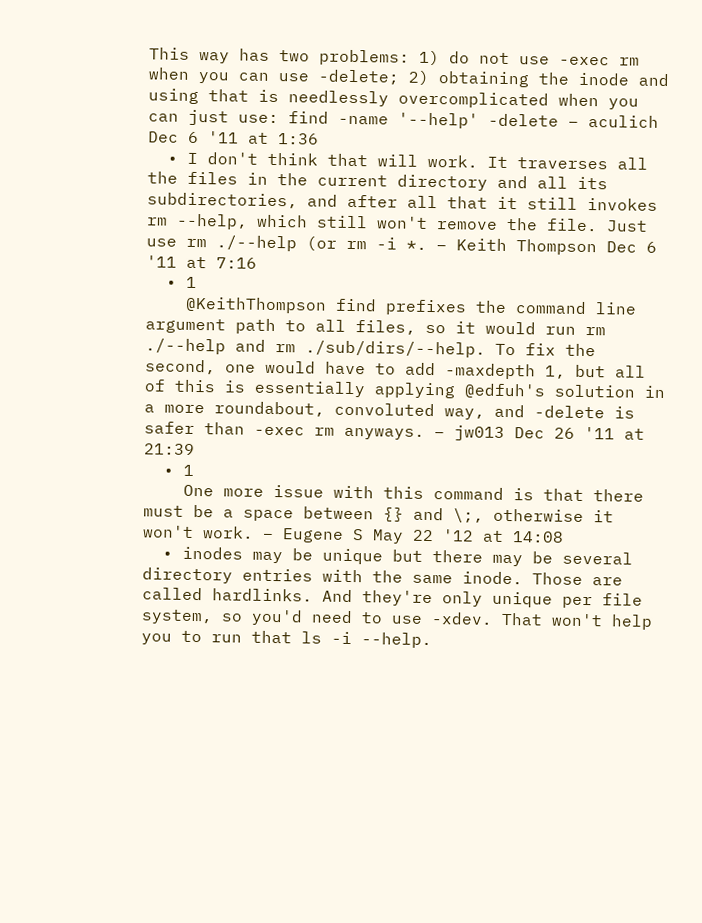This way has two problems: 1) do not use -exec rm when you can use -delete; 2) obtaining the inode and using that is needlessly overcomplicated when you can just use: find -name '--help' -delete – aculich Dec 6 '11 at 1:36
  • I don't think that will work. It traverses all the files in the current directory and all its subdirectories, and after all that it still invokes rm --help, which still won't remove the file. Just use rm ./--help (or rm -i *. – Keith Thompson Dec 6 '11 at 7:16
  • 1
    @KeithThompson find prefixes the command line argument path to all files, so it would run rm ./--help and rm ./sub/dirs/--help. To fix the second, one would have to add -maxdepth 1, but all of this is essentially applying @edfuh's solution in a more roundabout, convoluted way, and -delete is safer than -exec rm anyways. – jw013 Dec 26 '11 at 21:39
  • 1
    One more issue with this command is that there must be a space between {} and \;, otherwise it won't work. – Eugene S May 22 '12 at 14:08
  • inodes may be unique but there may be several directory entries with the same inode. Those are called hardlinks. And they're only unique per file system, so you'd need to use -xdev. That won't help you to run that ls -i --help.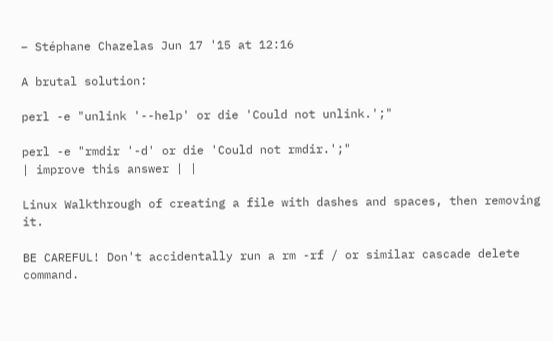– Stéphane Chazelas Jun 17 '15 at 12:16

A brutal solution:

perl -e "unlink '--help' or die 'Could not unlink.';"

perl -e "rmdir '-d' or die 'Could not rmdir.';"
| improve this answer | |

Linux Walkthrough of creating a file with dashes and spaces, then removing it.

BE CAREFUL! Don't accidentally run a rm -rf / or similar cascade delete command.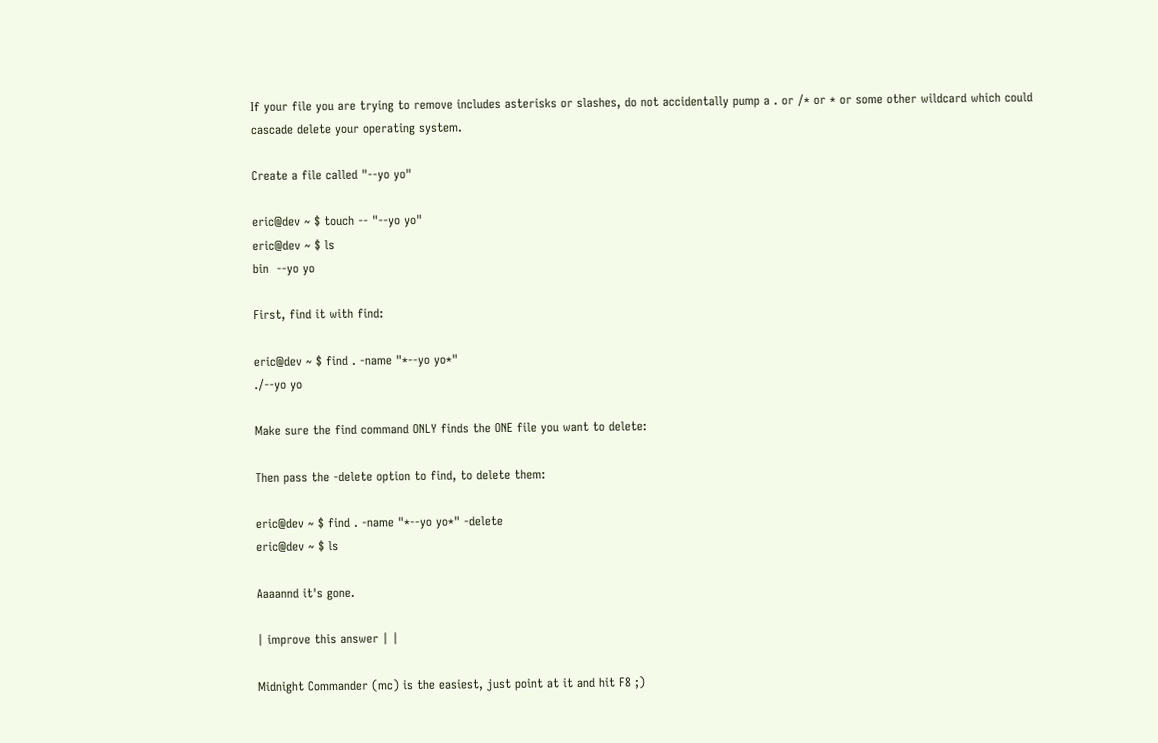If your file you are trying to remove includes asterisks or slashes, do not accidentally pump a . or /* or * or some other wildcard which could cascade delete your operating system.

Create a file called "--yo yo"

eric@dev ~ $ touch -- "--yo yo"
eric@dev ~ $ ls
bin  --yo yo

First, find it with find:

eric@dev ~ $ find . -name "*--yo yo*"
./--yo yo

Make sure the find command ONLY finds the ONE file you want to delete:

Then pass the -delete option to find, to delete them:

eric@dev ~ $ find . -name "*--yo yo*" -delete
eric@dev ~ $ ls

Aaaannd it's gone.

| improve this answer | |

Midnight Commander (mc) is the easiest, just point at it and hit F8 ;)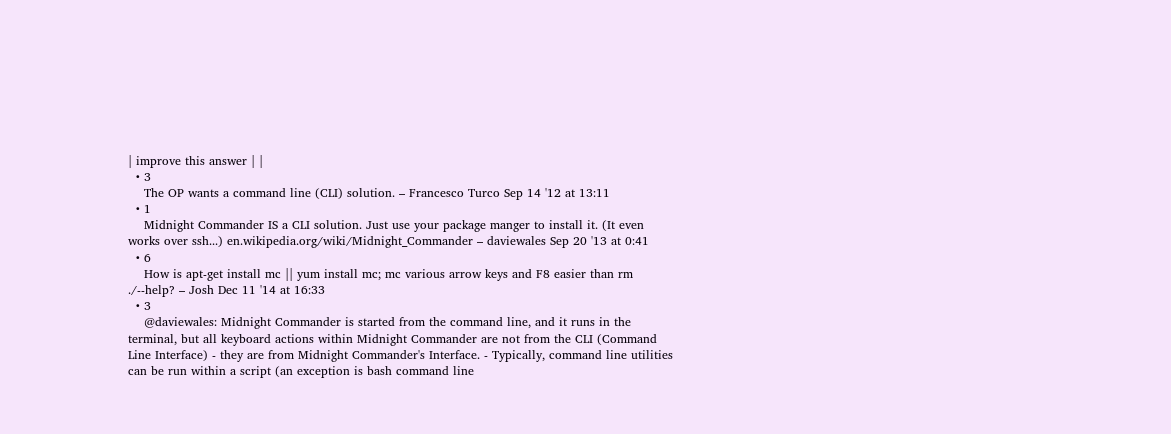| improve this answer | |
  • 3
    The OP wants a command line (CLI) solution. – Francesco Turco Sep 14 '12 at 13:11
  • 1
    Midnight Commander IS a CLI solution. Just use your package manger to install it. (It even works over ssh...) en.wikipedia.org/wiki/Midnight_Commander – daviewales Sep 20 '13 at 0:41
  • 6
    How is apt-get install mc || yum install mc; mc various arrow keys and F8 easier than rm ./--help? – Josh Dec 11 '14 at 16:33
  • 3
    @daviewales: Midnight Commander is started from the command line, and it runs in the terminal, but all keyboard actions within Midnight Commander are not from the CLI (Command Line Interface) - they are from Midnight Commander's Interface. - Typically, command line utilities can be run within a script (an exception is bash command line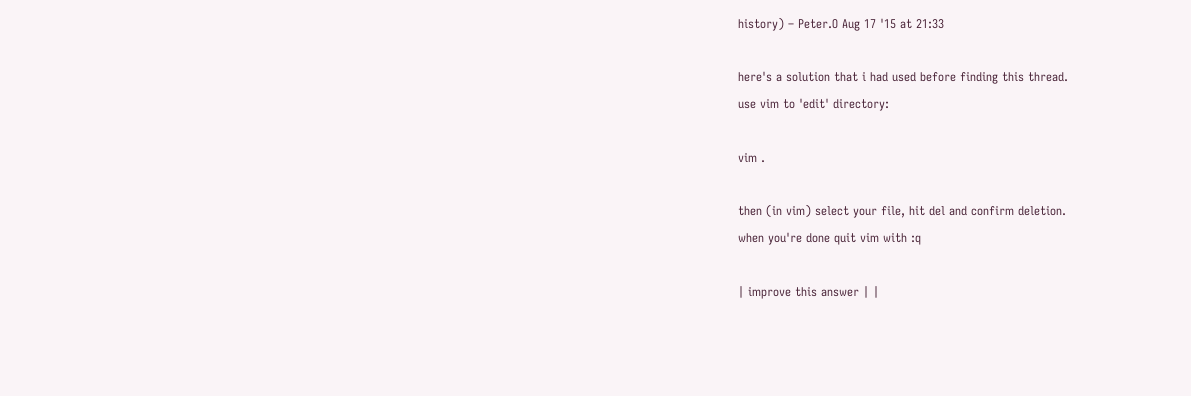history) – Peter.O Aug 17 '15 at 21:33

here's a solution that i had used before finding this thread.
use vim to 'edit' directory:

vim .

then (in vim) select your file, hit del and confirm deletion.
when you're done quit vim with :q

| improve this answer | |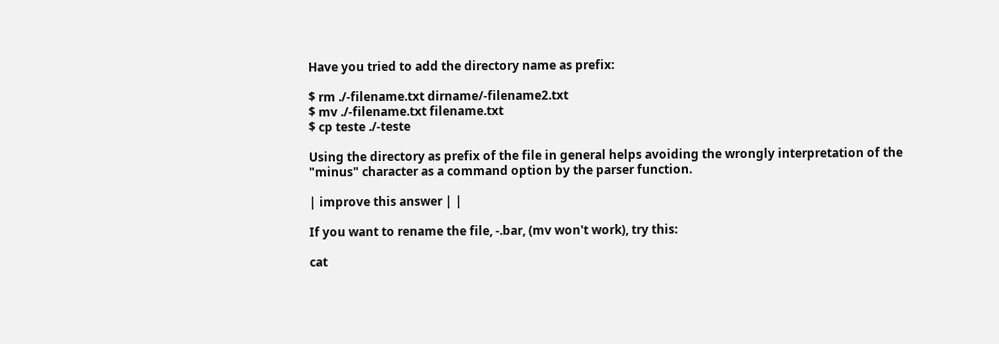Have you tried to add the directory name as prefix:

$ rm ./-filename.txt dirname/-filename2.txt
$ mv ./-filename.txt filename.txt
$ cp teste ./-teste

Using the directory as prefix of the file in general helps avoiding the wrongly interpretation of the "minus" character as a command option by the parser function.

| improve this answer | |

If you want to rename the file, -.bar, (mv won't work), try this:

cat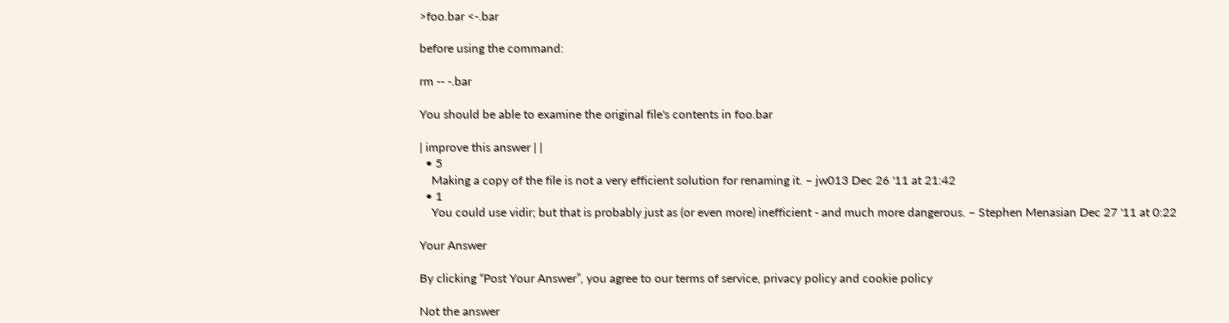>foo.bar <-.bar

before using the command:

rm -- -.bar

You should be able to examine the original file's contents in foo.bar

| improve this answer | |
  • 5
    Making a copy of the file is not a very efficient solution for renaming it. – jw013 Dec 26 '11 at 21:42
  • 1
    You could use vidir; but that is probably just as (or even more) inefficient - and much more dangerous. – Stephen Menasian Dec 27 '11 at 0:22

Your Answer

By clicking “Post Your Answer”, you agree to our terms of service, privacy policy and cookie policy

Not the answer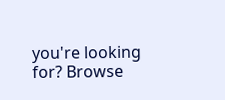you're looking for? Browse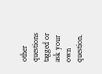other questions tagged or ask your own question.